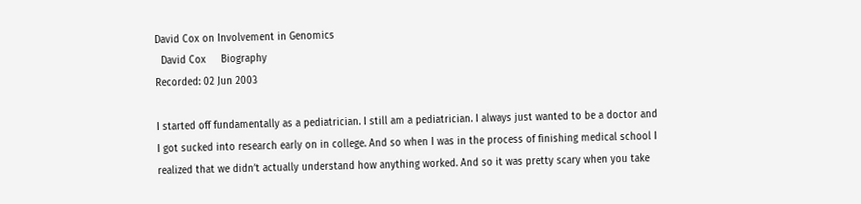David Cox on Involvement in Genomics
  David Cox     Biography
Recorded: 02 Jun 2003

I started off fundamentally as a pediatrician. I still am a pediatrician. I always just wanted to be a doctor and I got sucked into research early on in college. And so when I was in the process of finishing medical school I realized that we didn’t actually understand how anything worked. And so it was pretty scary when you take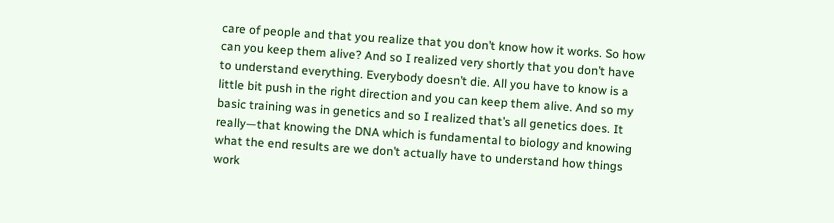care of people and that you realize that you don’t know how it works. So how can you keep them alive? And so I realized very shortly that you don’t have to understand everything. Everybody doesn’t die. All you have to know is a little bit push in the right direction and you can keep them alive. And so my basic training was in genetics and so I realized that’s all genetics does. It really—that knowing the DNA which is fundamental to biology and knowing what the end results are we don’t actually have to understand how things work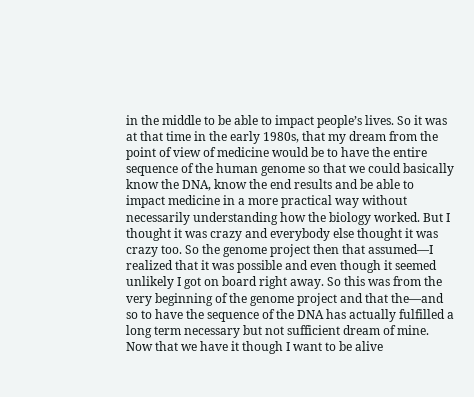in the middle to be able to impact people’s lives. So it was at that time in the early 1980s, that my dream from the point of view of medicine would be to have the entire sequence of the human genome so that we could basically know the DNA, know the end results and be able to impact medicine in a more practical way without necessarily understanding how the biology worked. But I thought it was crazy and everybody else thought it was crazy too. So the genome project then that assumed—I realized that it was possible and even though it seemed unlikely I got on board right away. So this was from the very beginning of the genome project and that the—and so to have the sequence of the DNA has actually fulfilled a long term necessary but not sufficient dream of mine. Now that we have it though I want to be alive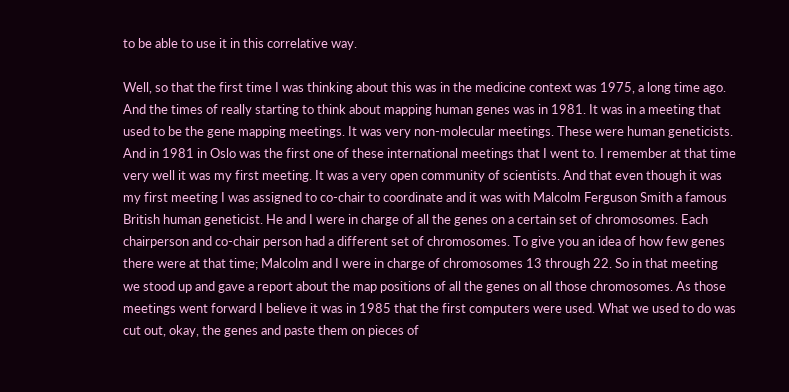to be able to use it in this correlative way.

Well, so that the first time I was thinking about this was in the medicine context was 1975, a long time ago. And the times of really starting to think about mapping human genes was in 1981. It was in a meeting that used to be the gene mapping meetings. It was very non-molecular meetings. These were human geneticists. And in 1981 in Oslo was the first one of these international meetings that I went to. I remember at that time very well it was my first meeting. It was a very open community of scientists. And that even though it was my first meeting I was assigned to co-chair to coordinate and it was with Malcolm Ferguson Smith a famous British human geneticist. He and I were in charge of all the genes on a certain set of chromosomes. Each chairperson and co-chair person had a different set of chromosomes. To give you an idea of how few genes there were at that time; Malcolm and I were in charge of chromosomes 13 through 22. So in that meeting we stood up and gave a report about the map positions of all the genes on all those chromosomes. As those meetings went forward I believe it was in 1985 that the first computers were used. What we used to do was cut out, okay, the genes and paste them on pieces of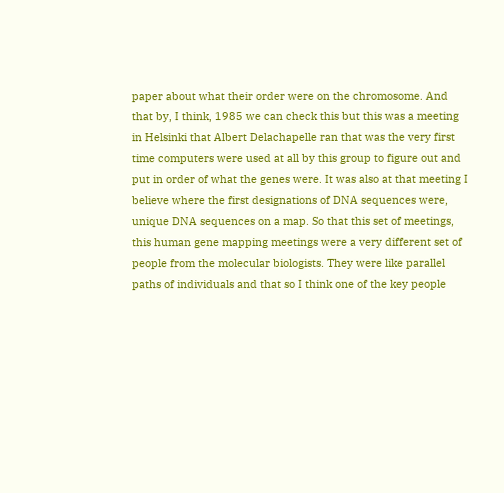paper about what their order were on the chromosome. And that by, I think, 1985 we can check this but this was a meeting in Helsinki that Albert Delachapelle ran that was the very first time computers were used at all by this group to figure out and put in order of what the genes were. It was also at that meeting I believe where the first designations of DNA sequences were, unique DNA sequences on a map. So that this set of meetings, this human gene mapping meetings were a very different set of people from the molecular biologists. They were like parallel paths of individuals and that so I think one of the key people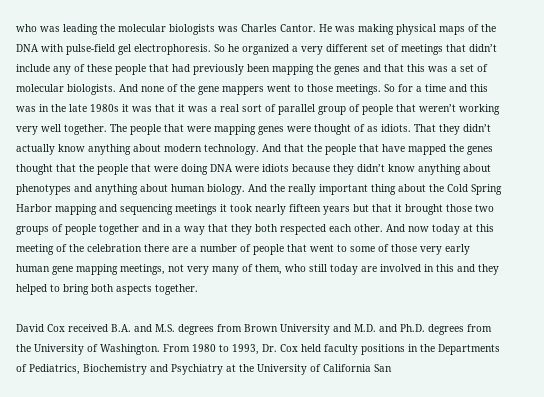who was leading the molecular biologists was Charles Cantor. He was making physical maps of the DNA with pulse-field gel electrophoresis. So he organized a very different set of meetings that didn’t include any of these people that had previously been mapping the genes and that this was a set of molecular biologists. And none of the gene mappers went to those meetings. So for a time and this was in the late 1980s it was that it was a real sort of parallel group of people that weren’t working very well together. The people that were mapping genes were thought of as idiots. That they didn’t actually know anything about modern technology. And that the people that have mapped the genes thought that the people that were doing DNA were idiots because they didn’t know anything about phenotypes and anything about human biology. And the really important thing about the Cold Spring Harbor mapping and sequencing meetings it took nearly fifteen years but that it brought those two groups of people together and in a way that they both respected each other. And now today at this meeting of the celebration there are a number of people that went to some of those very early human gene mapping meetings, not very many of them, who still today are involved in this and they helped to bring both aspects together.

David Cox received B.A. and M.S. degrees from Brown University and M.D. and Ph.D. degrees from the University of Washington. From 1980 to 1993, Dr. Cox held faculty positions in the Departments of Pediatrics, Biochemistry and Psychiatry at the University of California San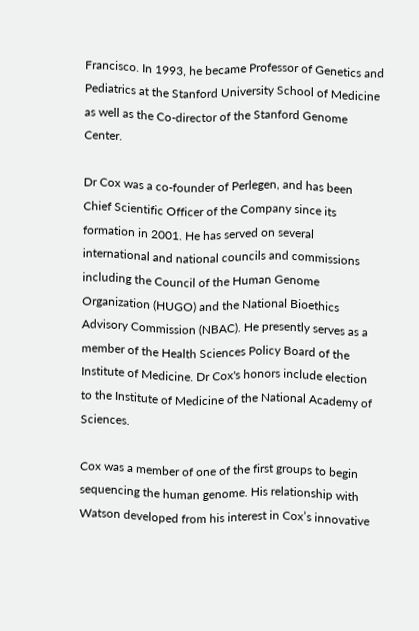Francisco. In 1993, he became Professor of Genetics and Pediatrics at the Stanford University School of Medicine as well as the Co-director of the Stanford Genome Center.

Dr Cox was a co-founder of Perlegen, and has been Chief Scientific Officer of the Company since its formation in 2001. He has served on several international and national councils and commissions including the Council of the Human Genome Organization (HUGO) and the National Bioethics Advisory Commission (NBAC). He presently serves as a member of the Health Sciences Policy Board of the Institute of Medicine. Dr Cox's honors include election to the Institute of Medicine of the National Academy of Sciences.

Cox was a member of one of the first groups to begin sequencing the human genome. His relationship with Watson developed from his interest in Cox’s innovative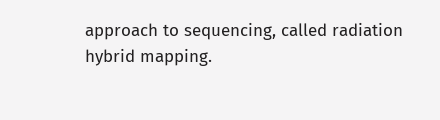approach to sequencing, called radiation hybrid mapping.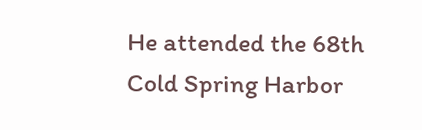He attended the 68th Cold Spring Harbor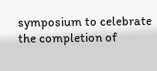symposium to celebrate the completion of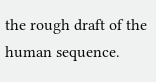the rough draft of the human sequence.